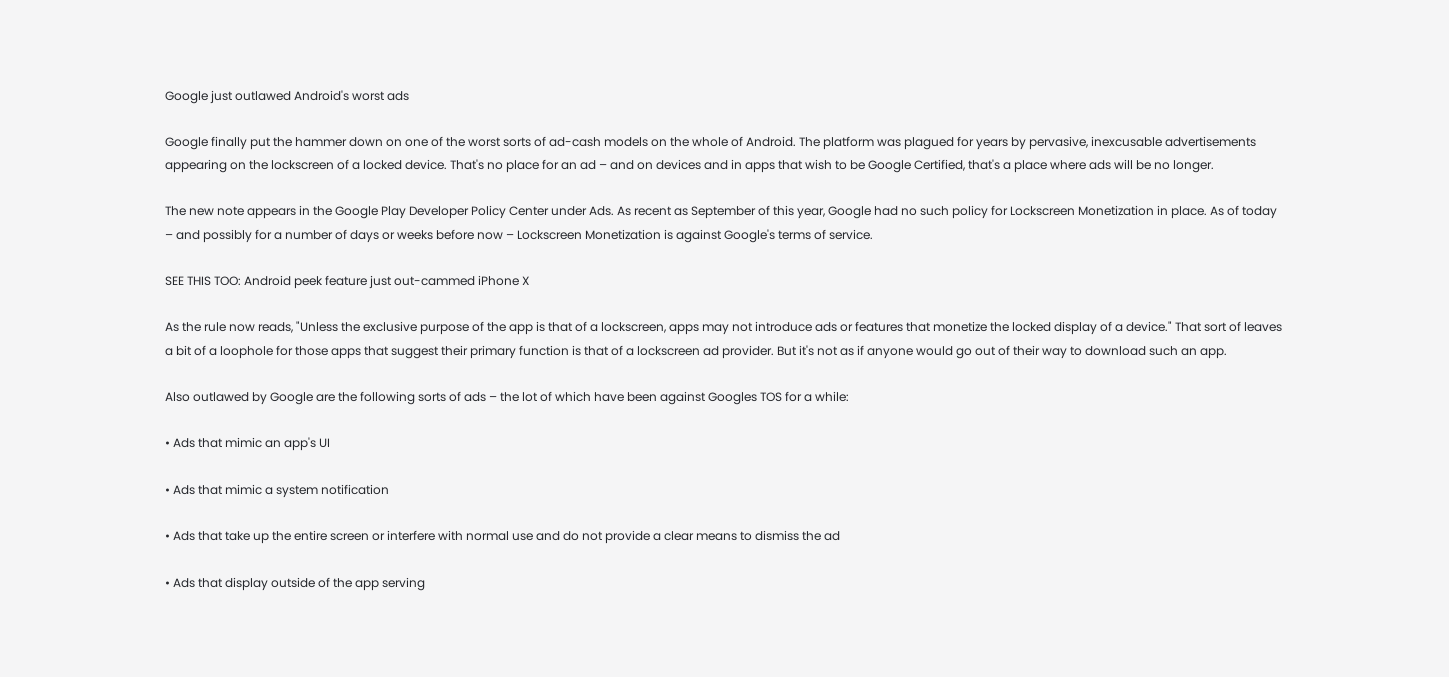Google just outlawed Android's worst ads

Google finally put the hammer down on one of the worst sorts of ad-cash models on the whole of Android. The platform was plagued for years by pervasive, inexcusable advertisements appearing on the lockscreen of a locked device. That's no place for an ad – and on devices and in apps that wish to be Google Certified, that's a place where ads will be no longer.

The new note appears in the Google Play Developer Policy Center under Ads. As recent as September of this year, Google had no such policy for Lockscreen Monetization in place. As of today – and possibly for a number of days or weeks before now – Lockscreen Monetization is against Google's terms of service.

SEE THIS TOO: Android peek feature just out-cammed iPhone X

As the rule now reads, "Unless the exclusive purpose of the app is that of a lockscreen, apps may not introduce ads or features that monetize the locked display of a device." That sort of leaves a bit of a loophole for those apps that suggest their primary function is that of a lockscreen ad provider. But it's not as if anyone would go out of their way to download such an app.

Also outlawed by Google are the following sorts of ads – the lot of which have been against Googles TOS for a while:

• Ads that mimic an app's UI

• Ads that mimic a system notification

• Ads that take up the entire screen or interfere with normal use and do not provide a clear means to dismiss the ad

• Ads that display outside of the app serving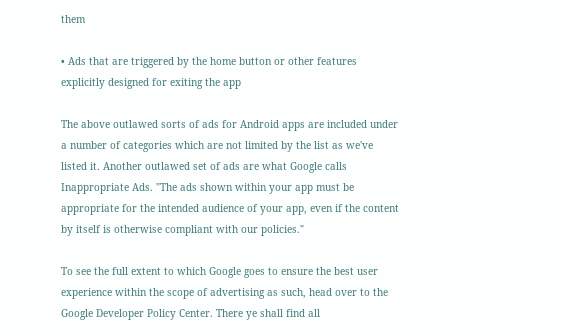them

• Ads that are triggered by the home button or other features explicitly designed for exiting the app

The above outlawed sorts of ads for Android apps are included under a number of categories which are not limited by the list as we've listed it. Another outlawed set of ads are what Google calls Inappropriate Ads. "The ads shown within your app must be appropriate for the intended audience of your app, even if the content by itself is otherwise compliant with our policies."

To see the full extent to which Google goes to ensure the best user experience within the scope of advertising as such, head over to the Google Developer Policy Center. There ye shall find all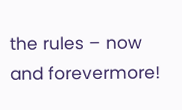the rules – now and forevermore!